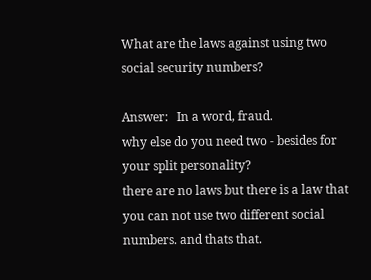What are the laws against using two social security numbers?

Answer:   In a word, fraud.
why else do you need two - besides for your split personality?
there are no laws but there is a law that you can not use two different social numbers. and thats that.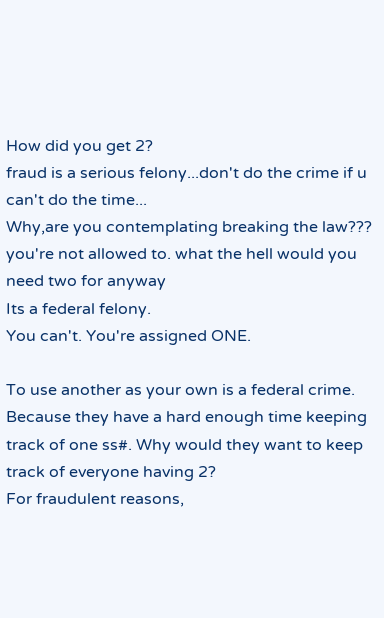How did you get 2?
fraud is a serious felony...don't do the crime if u can't do the time...
Why,are you contemplating breaking the law???
you're not allowed to. what the hell would you need two for anyway
Its a federal felony.
You can't. You're assigned ONE.

To use another as your own is a federal crime.
Because they have a hard enough time keeping track of one ss#. Why would they want to keep track of everyone having 2?
For fraudulent reasons,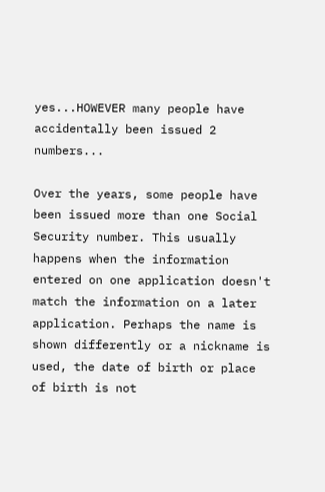yes...HOWEVER many people have accidentally been issued 2 numbers...

Over the years, some people have been issued more than one Social Security number. This usually happens when the information entered on one application doesn't match the information on a later application. Perhaps the name is shown differently or a nickname is used, the date of birth or place of birth is not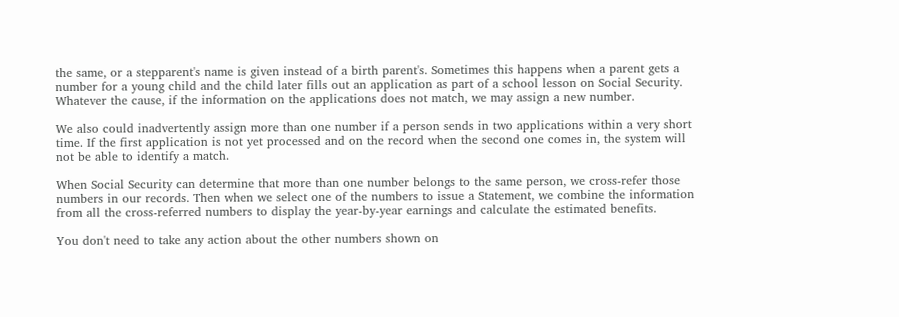the same, or a stepparent's name is given instead of a birth parent's. Sometimes this happens when a parent gets a number for a young child and the child later fills out an application as part of a school lesson on Social Security. Whatever the cause, if the information on the applications does not match, we may assign a new number.

We also could inadvertently assign more than one number if a person sends in two applications within a very short time. If the first application is not yet processed and on the record when the second one comes in, the system will not be able to identify a match.

When Social Security can determine that more than one number belongs to the same person, we cross-refer those numbers in our records. Then when we select one of the numbers to issue a Statement, we combine the information from all the cross-referred numbers to display the year-by-year earnings and calculate the estimated benefits.

You don't need to take any action about the other numbers shown on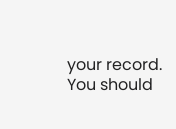your record. You should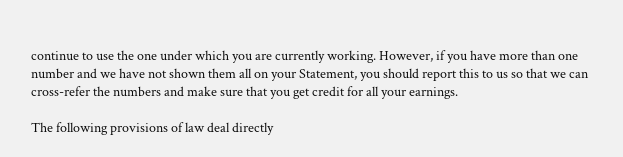continue to use the one under which you are currently working. However, if you have more than one number and we have not shown them all on your Statement, you should report this to us so that we can cross-refer the numbers and make sure that you get credit for all your earnings.

The following provisions of law deal directly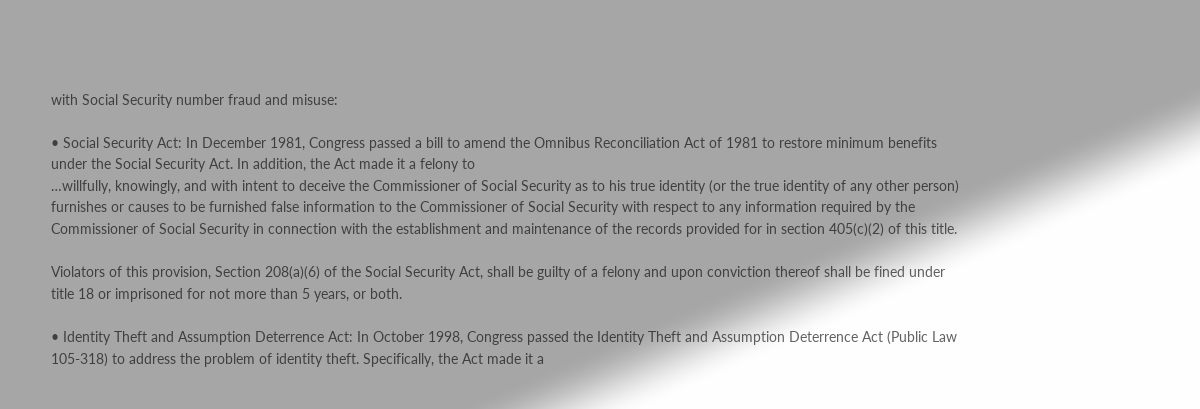with Social Security number fraud and misuse:

• Social Security Act: In December 1981, Congress passed a bill to amend the Omnibus Reconciliation Act of 1981 to restore minimum benefits under the Social Security Act. In addition, the Act made it a felony to
…willfully, knowingly, and with intent to deceive the Commissioner of Social Security as to his true identity (or the true identity of any other person) furnishes or causes to be furnished false information to the Commissioner of Social Security with respect to any information required by the Commissioner of Social Security in connection with the establishment and maintenance of the records provided for in section 405(c)(2) of this title.

Violators of this provision, Section 208(a)(6) of the Social Security Act, shall be guilty of a felony and upon conviction thereof shall be fined under title 18 or imprisoned for not more than 5 years, or both.

• Identity Theft and Assumption Deterrence Act: In October 1998, Congress passed the Identity Theft and Assumption Deterrence Act (Public Law 105-318) to address the problem of identity theft. Specifically, the Act made it a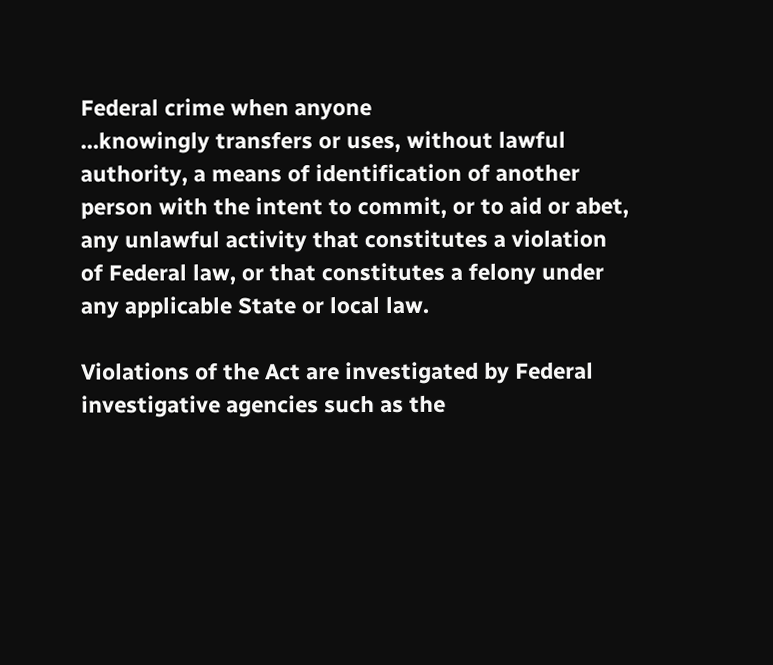Federal crime when anyone
…knowingly transfers or uses, without lawful authority, a means of identification of another person with the intent to commit, or to aid or abet, any unlawful activity that constitutes a violation of Federal law, or that constitutes a felony under any applicable State or local law.

Violations of the Act are investigated by Federal investigative agencies such as the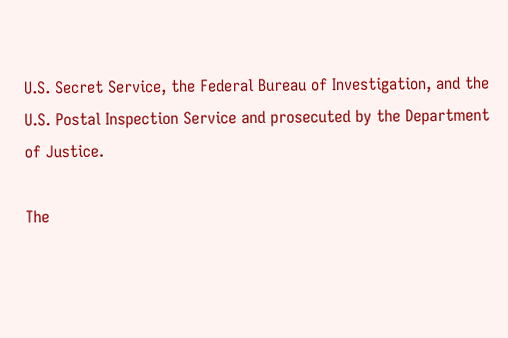U.S. Secret Service, the Federal Bureau of Investigation, and the U.S. Postal Inspection Service and prosecuted by the Department of Justice.

The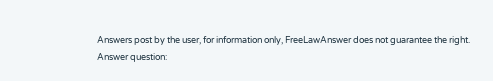Answers post by the user, for information only, FreeLawAnswer does not guarantee the right.
Answer question: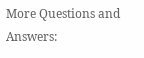More Questions and Answers: